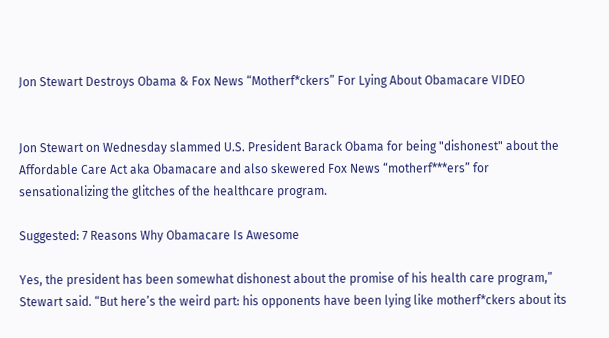Jon Stewart Destroys Obama & Fox News “Motherf*ckers” For Lying About Obamacare VIDEO


Jon Stewart on Wednesday slammed U.S. President Barack Obama for being "dishonest" about the Affordable Care Act aka Obamacare and also skewered Fox News “motherf***ers” for sensationalizing the glitches of the healthcare program.

Suggested: 7 Reasons Why Obamacare Is Awesome

Yes, the president has been somewhat dishonest about the promise of his health care program,” Stewart said. “But here’s the weird part: his opponents have been lying like motherf*ckers about its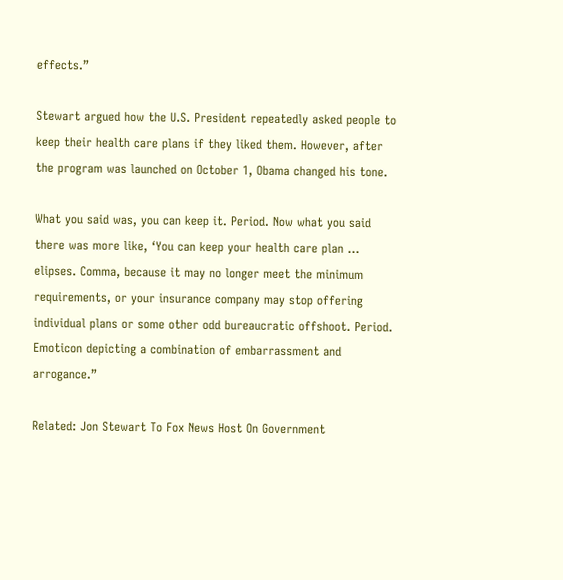effects.”

Stewart argued how the U.S. President repeatedly asked people to keep their health care plans if they liked them. However, after the program was launched on October 1, Obama changed his tone.

What you said was, you can keep it. Period. Now what you said there was more like, ‘You can keep your health care plan … elipses. Comma, because it may no longer meet the minimum requirements, or your insurance company may stop offering individual plans or some other odd bureaucratic offshoot. Period. Emoticon depicting a combination of embarrassment and arrogance.”

Related: Jon Stewart To Fox News Host On Government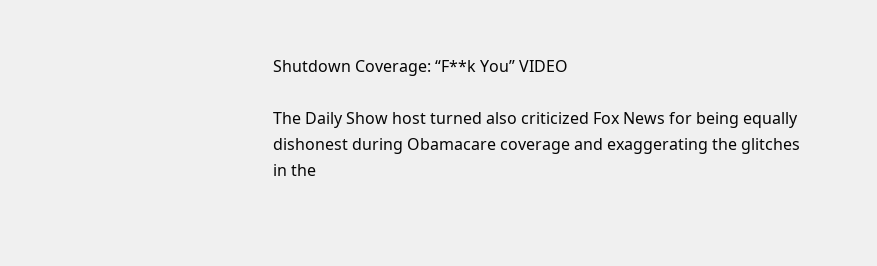Shutdown Coverage: “F**k You” VIDEO

The Daily Show host turned also criticized Fox News for being equally dishonest during Obamacare coverage and exaggerating the glitches in the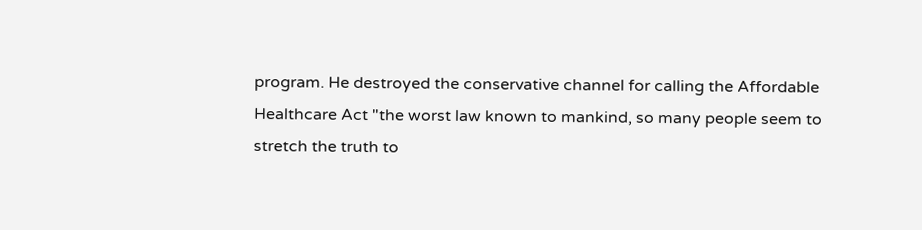program. He destroyed the conservative channel for calling the Affordable Healthcare Act "the worst law known to mankind, so many people seem to stretch the truth to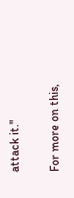attack it."

For more on this,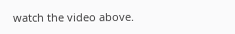watch the video above.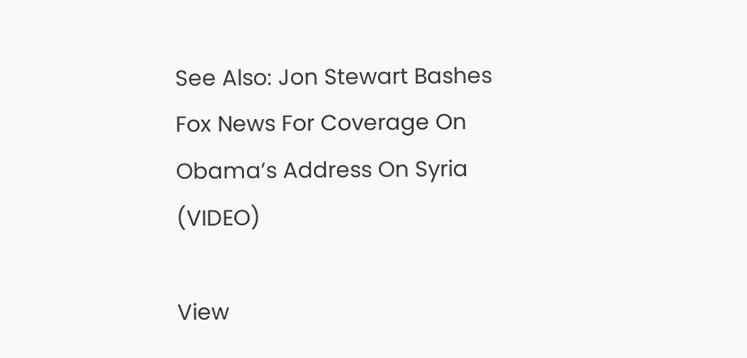See Also: Jon Stewart Bashes Fox News For Coverage On Obama’s Address On Syria (VIDEO)

View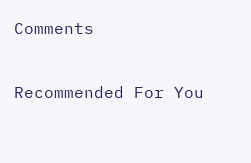Comments

Recommended For You